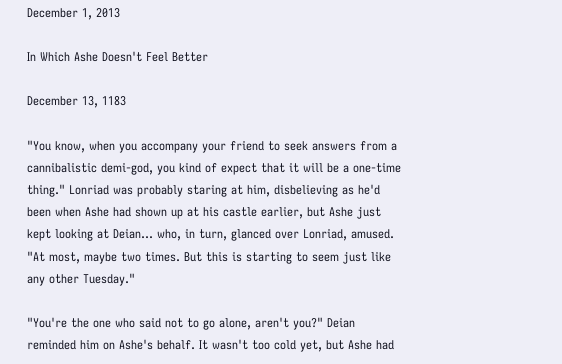December 1, 2013

In Which Ashe Doesn't Feel Better

December 13, 1183

"You know, when you accompany your friend to seek answers from a cannibalistic demi-god, you kind of expect that it will be a one-time thing." Lonriad was probably staring at him, disbelieving as he'd been when Ashe had shown up at his castle earlier, but Ashe just kept looking at Deian... who, in turn, glanced over Lonriad, amused. "At most, maybe two times. But this is starting to seem just like any other Tuesday."

"You're the one who said not to go alone, aren't you?" Deian reminded him on Ashe's behalf. It wasn't too cold yet, but Ashe had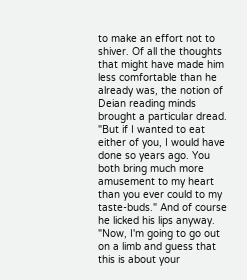to make an effort not to shiver. Of all the thoughts that might have made him less comfortable than he already was, the notion of Deian reading minds brought a particular dread. "But if I wanted to eat either of you, I would have done so years ago. You both bring much more amusement to my heart than you ever could to my taste-buds." And of course he licked his lips anyway. "Now, I'm going to go out on a limb and guess that this is about your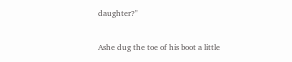daughter?"

Ashe dug the toe of his boot a little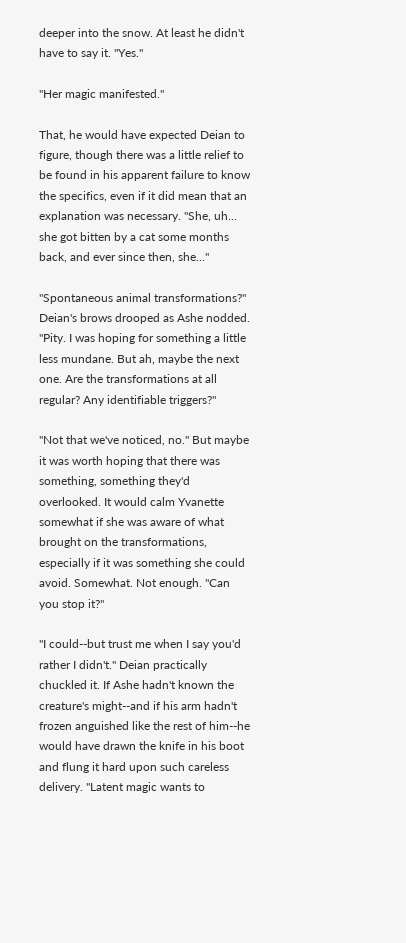deeper into the snow. At least he didn't have to say it. "Yes."

"Her magic manifested."

That, he would have expected Deian to figure, though there was a little relief to be found in his apparent failure to know the specifics, even if it did mean that an explanation was necessary. "She, uh... she got bitten by a cat some months back, and ever since then, she..."

"Spontaneous animal transformations?" Deian's brows drooped as Ashe nodded. "Pity. I was hoping for something a little less mundane. But ah, maybe the next one. Are the transformations at all regular? Any identifiable triggers?"

"Not that we've noticed, no." But maybe it was worth hoping that there was something, something they'd overlooked. It would calm Yvanette somewhat if she was aware of what brought on the transformations, especially if it was something she could avoid. Somewhat. Not enough. "Can you stop it?"

"I could--but trust me when I say you'd rather I didn't." Deian practically chuckled it. If Ashe hadn't known the creature's might--and if his arm hadn't frozen anguished like the rest of him--he would have drawn the knife in his boot and flung it hard upon such careless delivery. "Latent magic wants to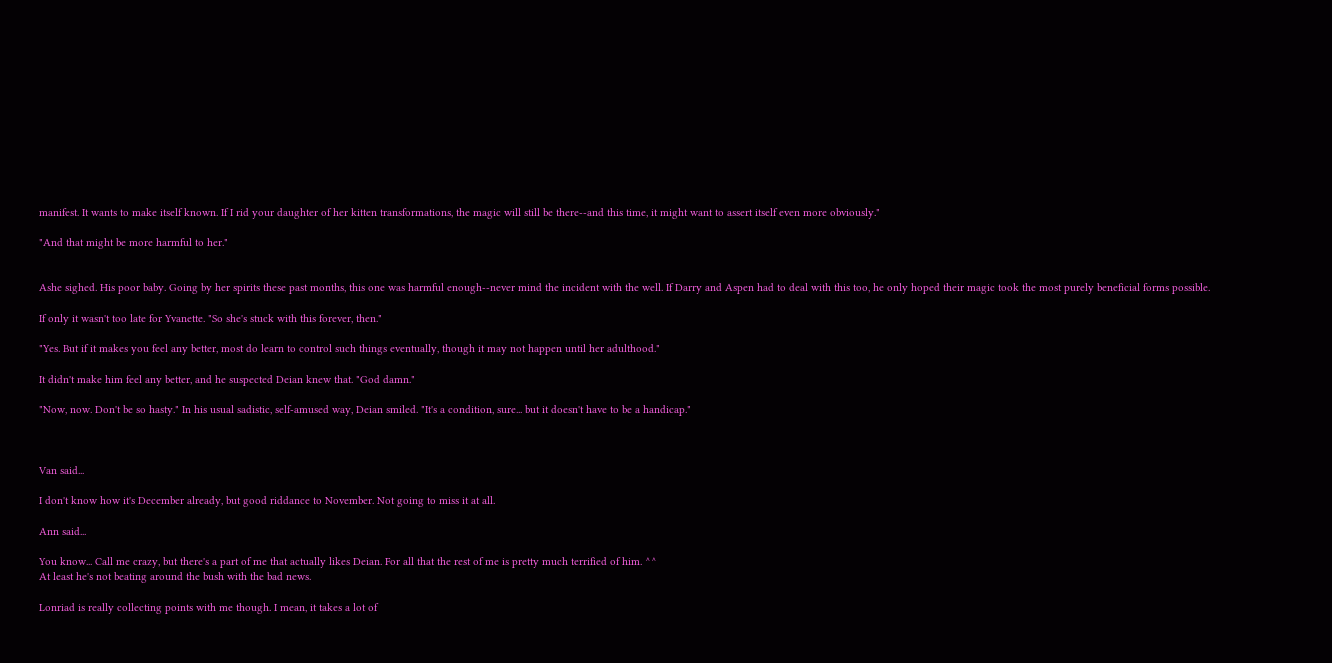manifest. It wants to make itself known. If I rid your daughter of her kitten transformations, the magic will still be there--and this time, it might want to assert itself even more obviously."

"And that might be more harmful to her."


Ashe sighed. His poor baby. Going by her spirits these past months, this one was harmful enough--never mind the incident with the well. If Darry and Aspen had to deal with this too, he only hoped their magic took the most purely beneficial forms possible.

If only it wasn't too late for Yvanette. "So she's stuck with this forever, then."

"Yes. But if it makes you feel any better, most do learn to control such things eventually, though it may not happen until her adulthood."

It didn't make him feel any better, and he suspected Deian knew that. "God damn."

"Now, now. Don't be so hasty." In his usual sadistic, self-amused way, Deian smiled. "It's a condition, sure... but it doesn't have to be a handicap."



Van said...

I don't know how it's December already, but good riddance to November. Not going to miss it at all.

Ann said...

You know... Call me crazy, but there's a part of me that actually likes Deian. For all that the rest of me is pretty much terrified of him. ^^
At least he's not beating around the bush with the bad news.

Lonriad is really collecting points with me though. I mean, it takes a lot of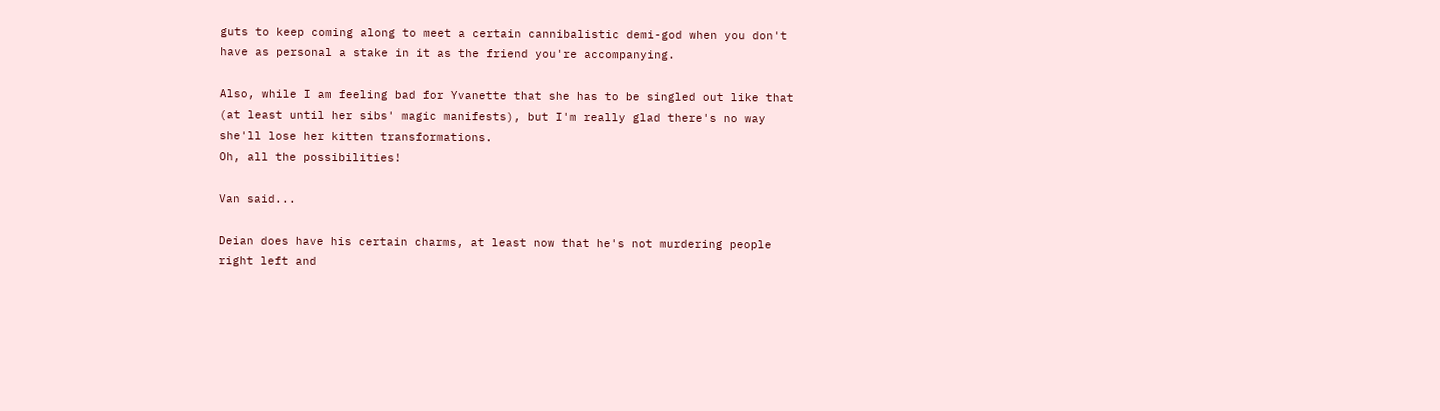guts to keep coming along to meet a certain cannibalistic demi-god when you don't have as personal a stake in it as the friend you're accompanying.

Also, while I am feeling bad for Yvanette that she has to be singled out like that (at least until her sibs' magic manifests), but I'm really glad there's no way she'll lose her kitten transformations.
Oh, all the possibilities!

Van said...

Deian does have his certain charms, at least now that he's not murdering people right left and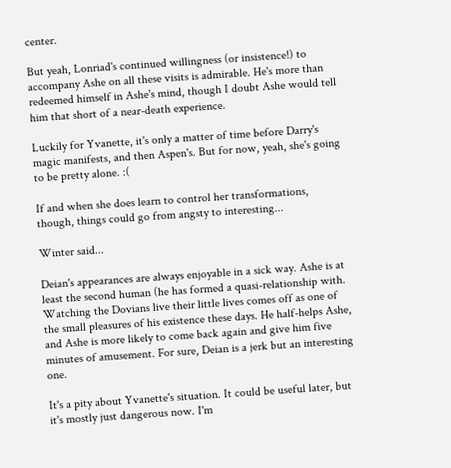center.

But yeah, Lonriad's continued willingness (or insistence!) to accompany Ashe on all these visits is admirable. He's more than redeemed himself in Ashe's mind, though I doubt Ashe would tell him that short of a near-death experience.

Luckily for Yvanette, it's only a matter of time before Darry's magic manifests, and then Aspen's. But for now, yeah, she's going to be pretty alone. :(

If and when she does learn to control her transformations, though, things could go from angsty to interesting...

Winter said...

Deian's appearances are always enjoyable in a sick way. Ashe is at least the second human (he has formed a quasi-relationship with. Watching the Dovians live their little lives comes off as one of the small pleasures of his existence these days. He half-helps Ashe, and Ashe is more likely to come back again and give him five minutes of amusement. For sure, Deian is a jerk but an interesting one.

It's a pity about Yvanette's situation. It could be useful later, but it's mostly just dangerous now. I'm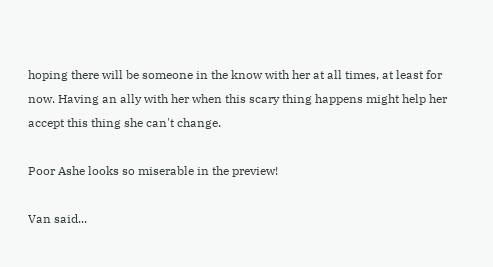hoping there will be someone in the know with her at all times, at least for now. Having an ally with her when this scary thing happens might help her accept this thing she can't change.

Poor Ashe looks so miserable in the preview!

Van said...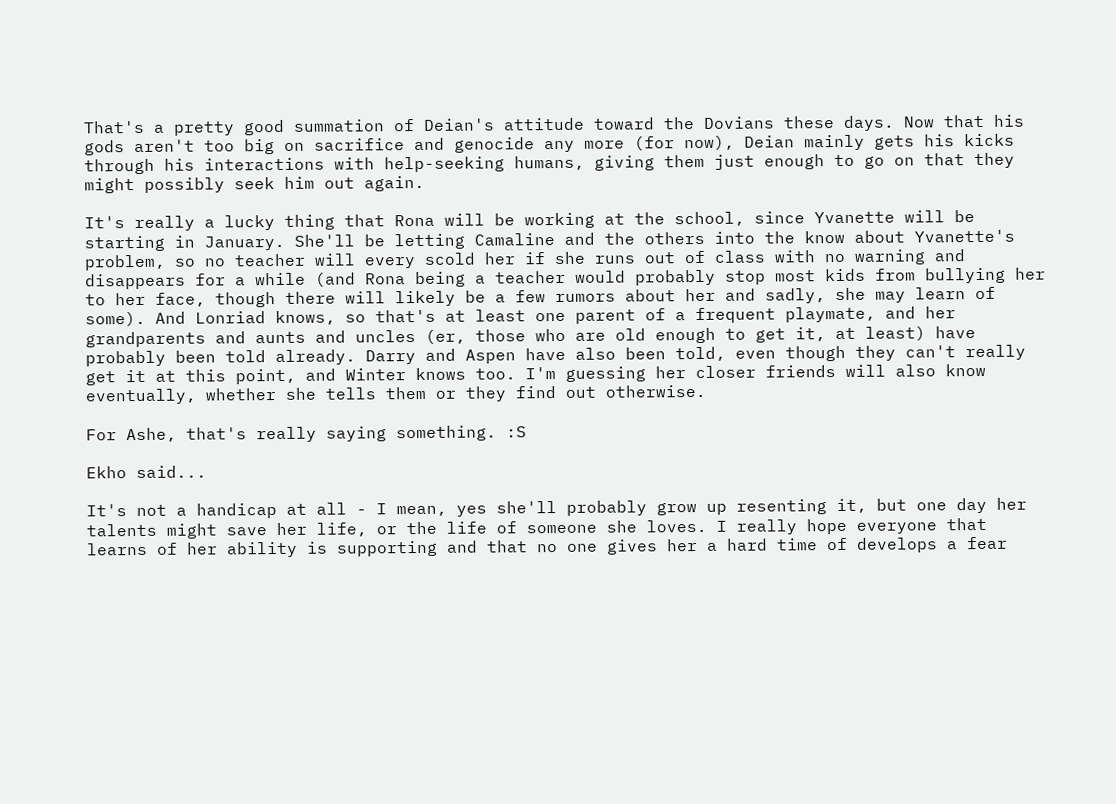That's a pretty good summation of Deian's attitude toward the Dovians these days. Now that his gods aren't too big on sacrifice and genocide any more (for now), Deian mainly gets his kicks through his interactions with help-seeking humans, giving them just enough to go on that they might possibly seek him out again.

It's really a lucky thing that Rona will be working at the school, since Yvanette will be starting in January. She'll be letting Camaline and the others into the know about Yvanette's problem, so no teacher will every scold her if she runs out of class with no warning and disappears for a while (and Rona being a teacher would probably stop most kids from bullying her to her face, though there will likely be a few rumors about her and sadly, she may learn of some). And Lonriad knows, so that's at least one parent of a frequent playmate, and her grandparents and aunts and uncles (er, those who are old enough to get it, at least) have probably been told already. Darry and Aspen have also been told, even though they can't really get it at this point, and Winter knows too. I'm guessing her closer friends will also know eventually, whether she tells them or they find out otherwise.

For Ashe, that's really saying something. :S

Ekho said...

It's not a handicap at all - I mean, yes she'll probably grow up resenting it, but one day her talents might save her life, or the life of someone she loves. I really hope everyone that learns of her ability is supporting and that no one gives her a hard time of develops a fear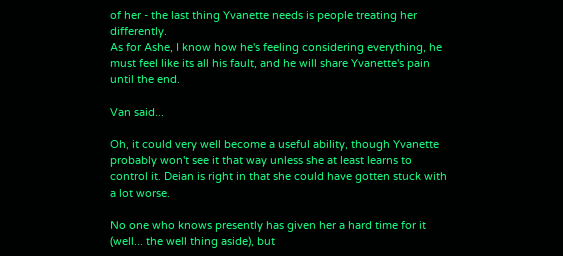of her - the last thing Yvanette needs is people treating her differently.
As for Ashe, I know how he's feeling considering everything, he must feel like its all his fault, and he will share Yvanette's pain until the end.

Van said...

Oh, it could very well become a useful ability, though Yvanette probably won't see it that way unless she at least learns to control it. Deian is right in that she could have gotten stuck with a lot worse.

No one who knows presently has given her a hard time for it (well... the well thing aside), but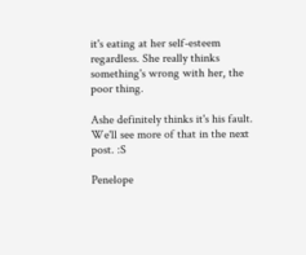it's eating at her self-esteem regardless. She really thinks something's wrong with her, the poor thing.

Ashe definitely thinks it's his fault. We'll see more of that in the next post. :S

Penelope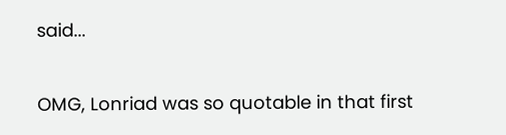said...

OMG, Lonriad was so quotable in that first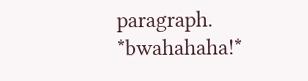paragraph. *bwahahaha!*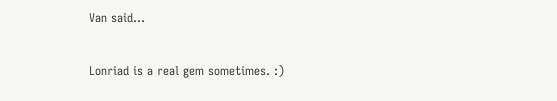Van said...

Lonriad is a real gem sometimes. :)